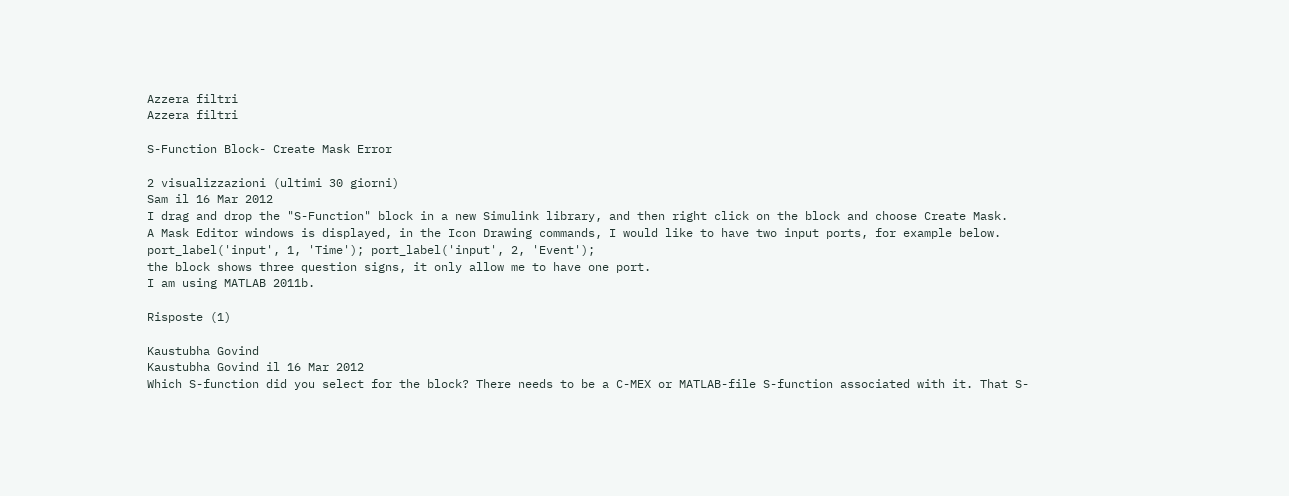Azzera filtri
Azzera filtri

S-Function Block- Create Mask Error

2 visualizzazioni (ultimi 30 giorni)
Sam il 16 Mar 2012
I drag and drop the "S-Function" block in a new Simulink library, and then right click on the block and choose Create Mask.
A Mask Editor windows is displayed, in the Icon Drawing commands, I would like to have two input ports, for example below.
port_label('input', 1, 'Time'); port_label('input', 2, 'Event');
the block shows three question signs, it only allow me to have one port.
I am using MATLAB 2011b.

Risposte (1)

Kaustubha Govind
Kaustubha Govind il 16 Mar 2012
Which S-function did you select for the block? There needs to be a C-MEX or MATLAB-file S-function associated with it. That S-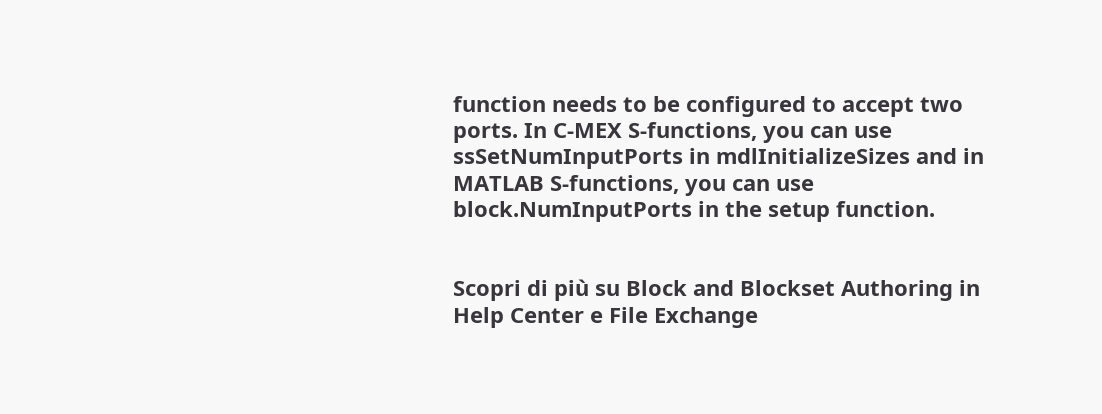function needs to be configured to accept two ports. In C-MEX S-functions, you can use ssSetNumInputPorts in mdlInitializeSizes and in MATLAB S-functions, you can use block.NumInputPorts in the setup function.


Scopri di più su Block and Blockset Authoring in Help Center e File Exchange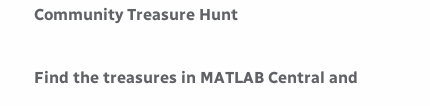Community Treasure Hunt

Find the treasures in MATLAB Central and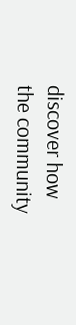discover how the community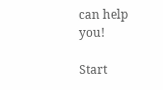can help you!

Start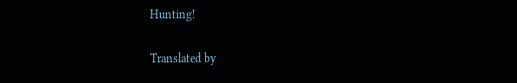Hunting!

Translated by